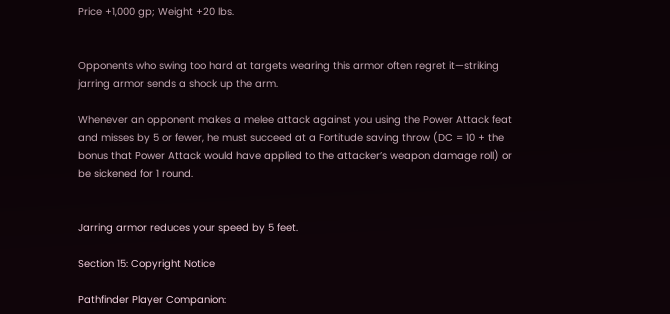Price +1,000 gp; Weight +20 lbs.


Opponents who swing too hard at targets wearing this armor often regret it—striking jarring armor sends a shock up the arm.

Whenever an opponent makes a melee attack against you using the Power Attack feat and misses by 5 or fewer, he must succeed at a Fortitude saving throw (DC = 10 + the bonus that Power Attack would have applied to the attacker’s weapon damage roll) or be sickened for 1 round.


Jarring armor reduces your speed by 5 feet.

Section 15: Copyright Notice

Pathfinder Player Companion: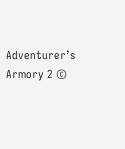Adventurer’s Armory 2 ©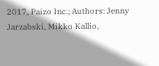2017, Paizo Inc.; Authors: Jenny Jarzabski, Mikko Kallio,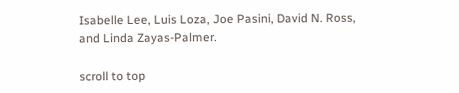Isabelle Lee, Luis Loza, Joe Pasini, David N. Ross, and Linda Zayas-Palmer.

scroll to top